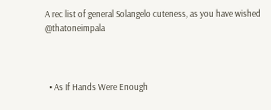A rec list of general Solangelo cuteness, as you have wished @thatoneimpala



  • As If Hands Were Enough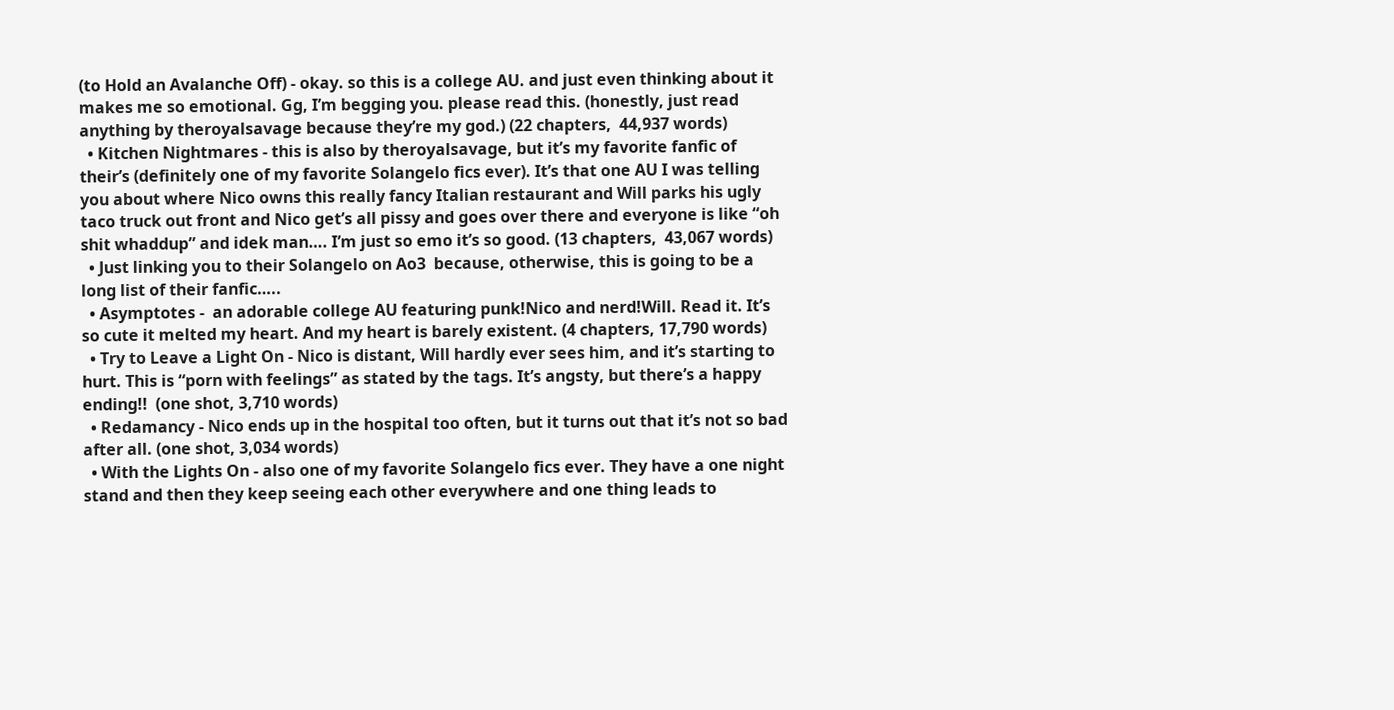(to Hold an Avalanche Off) - okay. so this is a college AU. and just even thinking about it makes me so emotional. Gg, I’m begging you. please read this. (honestly, just read anything by theroyalsavage because they’re my god.) (22 chapters,  44,937 words)
  • Kitchen Nightmares - this is also by theroyalsavage, but it’s my favorite fanfic of their’s (definitely one of my favorite Solangelo fics ever). It’s that one AU I was telling you about where Nico owns this really fancy Italian restaurant and Will parks his ugly taco truck out front and Nico get’s all pissy and goes over there and everyone is like “oh shit whaddup” and idek man…. I’m just so emo it’s so good. (13 chapters,  43,067 words)
  • Just linking you to their Solangelo on Ao3  because, otherwise, this is going to be a long list of their fanfic…..
  • Asymptotes -  an adorable college AU featuring punk!Nico and nerd!Will. Read it. It’s so cute it melted my heart. And my heart is barely existent. (4 chapters, 17,790 words)
  • Try to Leave a Light On - Nico is distant, Will hardly ever sees him, and it’s starting to hurt. This is “porn with feelings” as stated by the tags. It’s angsty, but there’s a happy ending!!  (one shot, 3,710 words)
  • Redamancy - Nico ends up in the hospital too often, but it turns out that it’s not so bad after all. (one shot, 3,034 words)
  • With the Lights On - also one of my favorite Solangelo fics ever. They have a one night stand and then they keep seeing each other everywhere and one thing leads to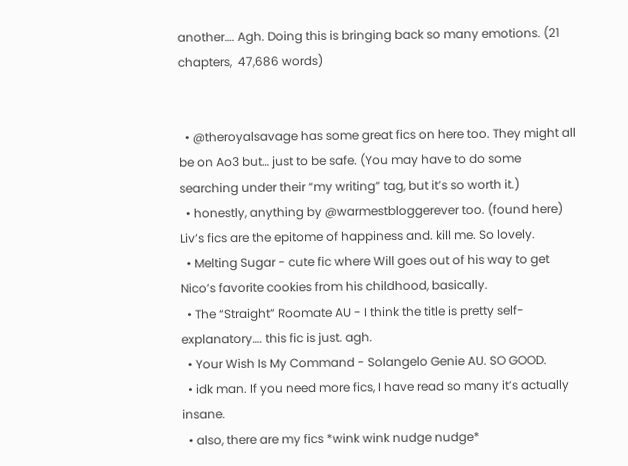another…. Agh. Doing this is bringing back so many emotions. (21 chapters,  47,686 words)


  • @theroyalsavage has some great fics on here too. They might all be on Ao3 but… just to be safe. (You may have to do some searching under their “my writing” tag, but it’s so worth it.)
  • honestly, anything by @warmestbloggerever too. (found here) Liv’s fics are the epitome of happiness and. kill me. So lovely.
  • Melting Sugar - cute fic where Will goes out of his way to get Nico’s favorite cookies from his childhood, basically.
  • The “Straight” Roomate AU - I think the title is pretty self-explanatory…. this fic is just. agh.
  • Your Wish Is My Command - Solangelo Genie AU. SO GOOD.
  • idk man. If you need more fics, I have read so many it’s actually insane.
  • also, there are my fics *wink wink nudge nudge*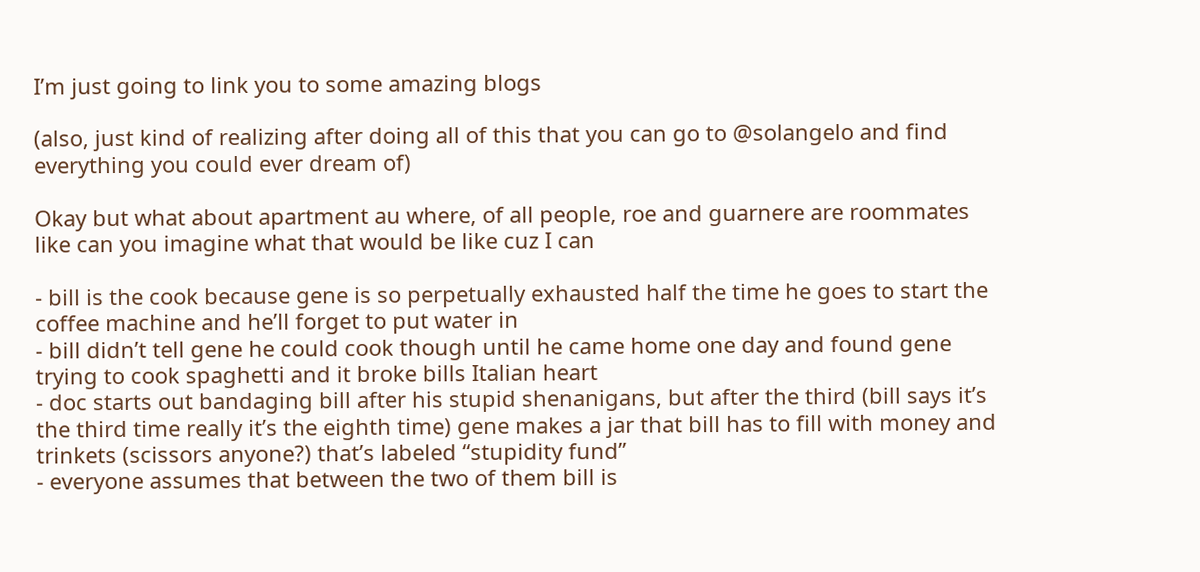I’m just going to link you to some amazing blogs

(also, just kind of realizing after doing all of this that you can go to @solangelo and find everything you could ever dream of)

Okay but what about apartment au where, of all people, roe and guarnere are roommates like can you imagine what that would be like cuz I can

- bill is the cook because gene is so perpetually exhausted half the time he goes to start the coffee machine and he’ll forget to put water in
- bill didn’t tell gene he could cook though until he came home one day and found gene trying to cook spaghetti and it broke bills Italian heart
- doc starts out bandaging bill after his stupid shenanigans, but after the third (bill says it’s the third time really it’s the eighth time) gene makes a jar that bill has to fill with money and trinkets (scissors anyone?) that’s labeled “stupidity fund”
- everyone assumes that between the two of them bill is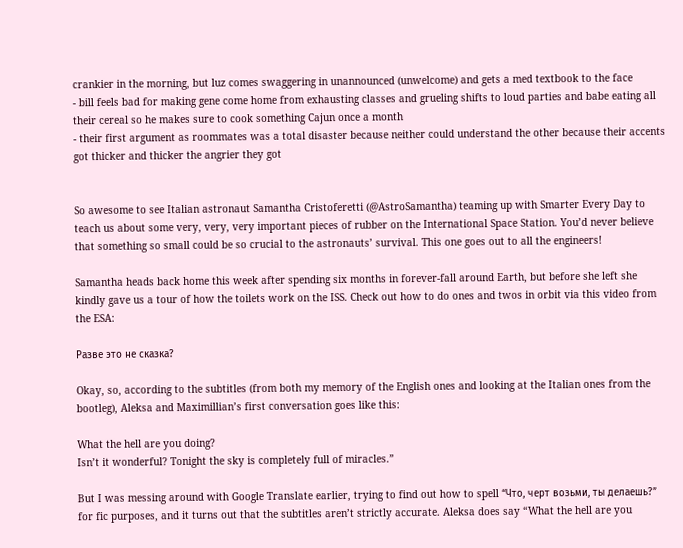crankier in the morning, but luz comes swaggering in unannounced (unwelcome) and gets a med textbook to the face
- bill feels bad for making gene come home from exhausting classes and grueling shifts to loud parties and babe eating all their cereal so he makes sure to cook something Cajun once a month
- their first argument as roommates was a total disaster because neither could understand the other because their accents got thicker and thicker the angrier they got


So awesome to see Italian astronaut Samantha Cristoferetti (@AstroSamantha) teaming up with Smarter Every Day to teach us about some very, very, very important pieces of rubber on the International Space Station. You’d never believe that something so small could be so crucial to the astronauts’ survival. This one goes out to all the engineers!

Samantha heads back home this week after spending six months in forever-fall around Earth, but before she left she kindly gave us a tour of how the toilets work on the ISS. Check out how to do ones and twos in orbit via this video from the ESA:

Разве это не сказка?

Okay, so, according to the subtitles (from both my memory of the English ones and looking at the Italian ones from the bootleg), Aleksa and Maximillian’s first conversation goes like this:

What the hell are you doing?
Isn’t it wonderful? Tonight the sky is completely full of miracles.”

But I was messing around with Google Translate earlier, trying to find out how to spell “Что, черт возьми, ты делаешь?” for fic purposes, and it turns out that the subtitles aren’t strictly accurate. Aleksa does say “What the hell are you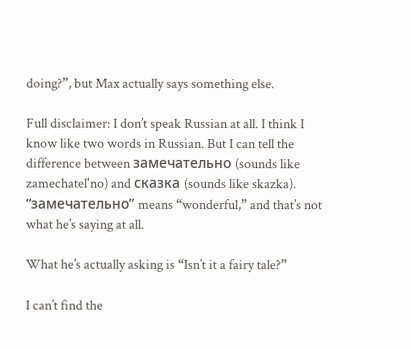doing?”, but Max actually says something else.

Full disclaimer: I don’t speak Russian at all. I think I know like two words in Russian. But I can tell the difference between замечательно (sounds like zamechatel'no) and сказка (sounds like skazka). “замечательно” means “wonderful,” and that’s not what he’s saying at all.

What he’s actually asking is “Isn’t it a fairy tale?”

I can’t find the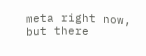meta right now, but there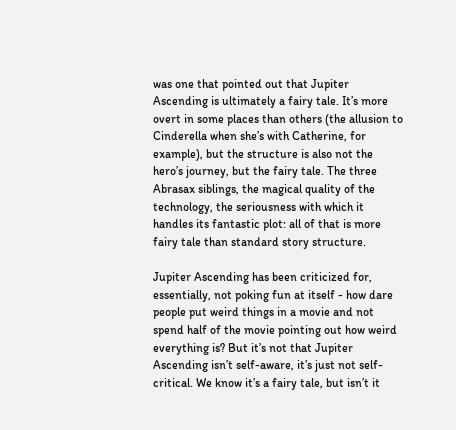was one that pointed out that Jupiter Ascending is ultimately a fairy tale. It’s more overt in some places than others (the allusion to Cinderella when she’s with Catherine, for example), but the structure is also not the hero’s journey, but the fairy tale. The three Abrasax siblings, the magical quality of the technology, the seriousness with which it handles its fantastic plot: all of that is more fairy tale than standard story structure.

Jupiter Ascending has been criticized for, essentially, not poking fun at itself - how dare people put weird things in a movie and not spend half of the movie pointing out how weird everything is? But it’s not that Jupiter Ascending isn’t self-aware, it’s just not self-critical. We know it’s a fairy tale, but isn’t it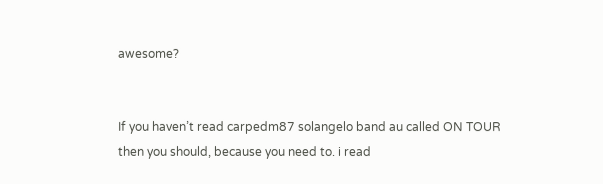awesome?


If you haven’t read carpedm87 solangelo band au called ON TOUR  then you should, because you need to. i read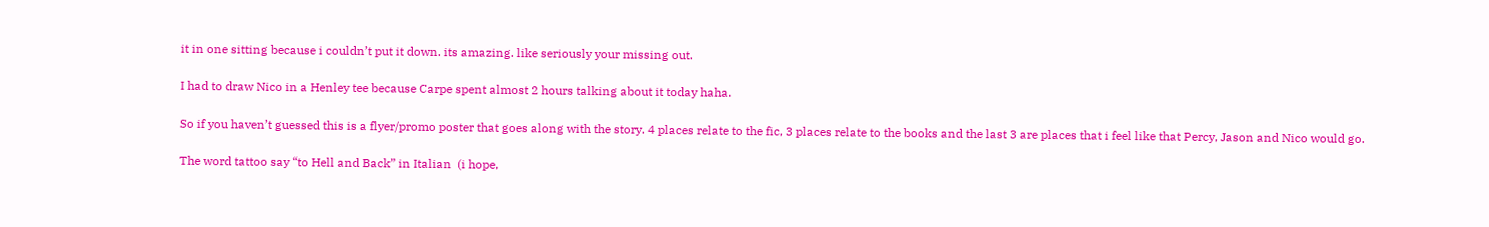it in one sitting because i couldn’t put it down. its amazing. like seriously your missing out.

I had to draw Nico in a Henley tee because Carpe spent almost 2 hours talking about it today haha.

So if you haven’t guessed this is a flyer/promo poster that goes along with the story. 4 places relate to the fic, 3 places relate to the books and the last 3 are places that i feel like that Percy, Jason and Nico would go.

The word tattoo say “to Hell and Back” in Italian  (i hope,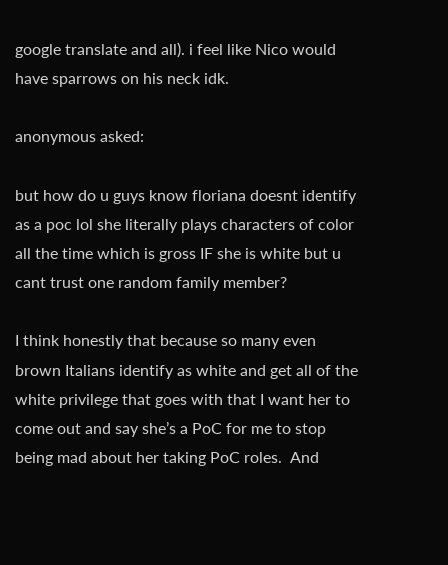google translate and all). i feel like Nico would have sparrows on his neck idk.

anonymous asked:

but how do u guys know floriana doesnt identify as a poc lol she literally plays characters of color all the time which is gross IF she is white but u cant trust one random family member?

I think honestly that because so many even brown Italians identify as white and get all of the white privilege that goes with that I want her to come out and say she’s a PoC for me to stop being mad about her taking PoC roles.  And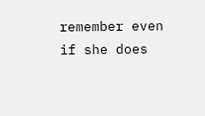remember even if she does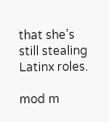that she’s still stealing Latinx roles.

mod m